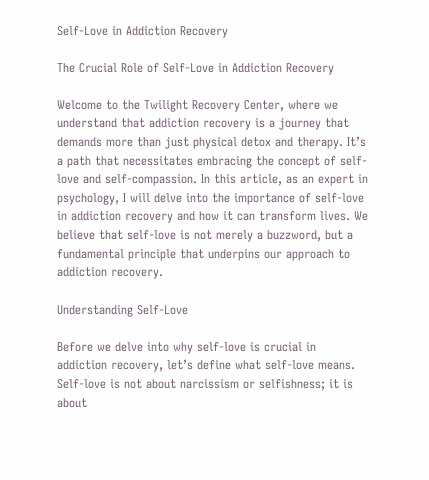Self-Love in Addiction Recovery

The Crucial Role of Self-Love in Addiction Recovery

Welcome to the Twilight Recovery Center, where we understand that addiction recovery is a journey that demands more than just physical detox and therapy. It’s a path that necessitates embracing the concept of self-love and self-compassion. In this article, as an expert in psychology, I will delve into the importance of self-love in addiction recovery and how it can transform lives. We believe that self-love is not merely a buzzword, but a fundamental principle that underpins our approach to addiction recovery.

Understanding Self-Love

Before we delve into why self-love is crucial in addiction recovery, let’s define what self-love means. Self-love is not about narcissism or selfishness; it is about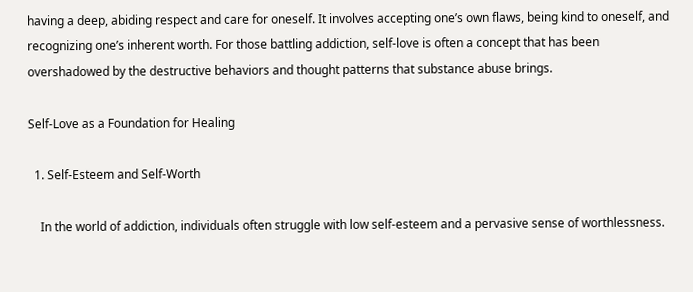having a deep, abiding respect and care for oneself. It involves accepting one’s own flaws, being kind to oneself, and recognizing one’s inherent worth. For those battling addiction, self-love is often a concept that has been overshadowed by the destructive behaviors and thought patterns that substance abuse brings.

Self-Love as a Foundation for Healing

  1. Self-Esteem and Self-Worth

    In the world of addiction, individuals often struggle with low self-esteem and a pervasive sense of worthlessness.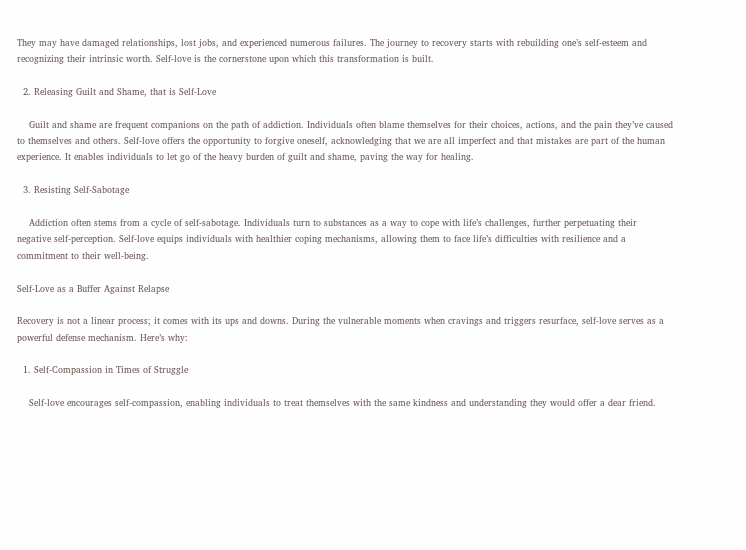They may have damaged relationships, lost jobs, and experienced numerous failures. The journey to recovery starts with rebuilding one’s self-esteem and recognizing their intrinsic worth. Self-love is the cornerstone upon which this transformation is built.

  2. Releasing Guilt and Shame, that is Self-Love

    Guilt and shame are frequent companions on the path of addiction. Individuals often blame themselves for their choices, actions, and the pain they’ve caused to themselves and others. Self-love offers the opportunity to forgive oneself, acknowledging that we are all imperfect and that mistakes are part of the human experience. It enables individuals to let go of the heavy burden of guilt and shame, paving the way for healing.

  3. Resisting Self-Sabotage

    Addiction often stems from a cycle of self-sabotage. Individuals turn to substances as a way to cope with life’s challenges, further perpetuating their negative self-perception. Self-love equips individuals with healthier coping mechanisms, allowing them to face life’s difficulties with resilience and a commitment to their well-being.

Self-Love as a Buffer Against Relapse

Recovery is not a linear process; it comes with its ups and downs. During the vulnerable moments when cravings and triggers resurface, self-love serves as a powerful defense mechanism. Here’s why:

  1. Self-Compassion in Times of Struggle

    Self-love encourages self-compassion, enabling individuals to treat themselves with the same kindness and understanding they would offer a dear friend.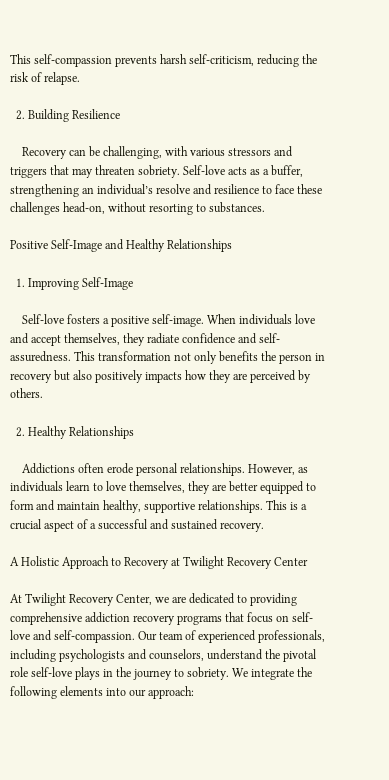This self-compassion prevents harsh self-criticism, reducing the risk of relapse.

  2. Building Resilience

    Recovery can be challenging, with various stressors and triggers that may threaten sobriety. Self-love acts as a buffer, strengthening an individual’s resolve and resilience to face these challenges head-on, without resorting to substances.

Positive Self-Image and Healthy Relationships

  1. Improving Self-Image

    Self-love fosters a positive self-image. When individuals love and accept themselves, they radiate confidence and self-assuredness. This transformation not only benefits the person in recovery but also positively impacts how they are perceived by others.

  2. Healthy Relationships

    Addictions often erode personal relationships. However, as individuals learn to love themselves, they are better equipped to form and maintain healthy, supportive relationships. This is a crucial aspect of a successful and sustained recovery.

A Holistic Approach to Recovery at Twilight Recovery Center

At Twilight Recovery Center, we are dedicated to providing comprehensive addiction recovery programs that focus on self-love and self-compassion. Our team of experienced professionals, including psychologists and counselors, understand the pivotal role self-love plays in the journey to sobriety. We integrate the following elements into our approach: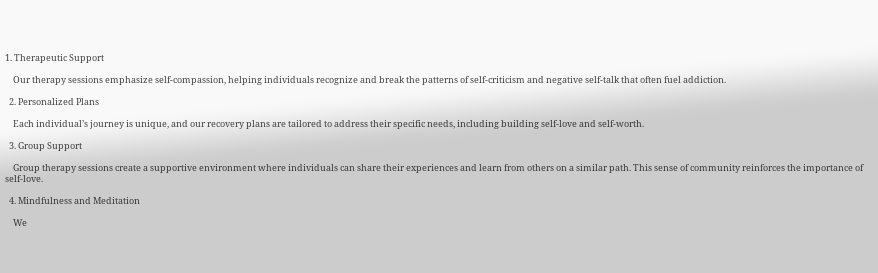1. Therapeutic Support

    Our therapy sessions emphasize self-compassion, helping individuals recognize and break the patterns of self-criticism and negative self-talk that often fuel addiction.

  2. Personalized Plans

    Each individual’s journey is unique, and our recovery plans are tailored to address their specific needs, including building self-love and self-worth.

  3. Group Support

    Group therapy sessions create a supportive environment where individuals can share their experiences and learn from others on a similar path. This sense of community reinforces the importance of self-love.

  4. Mindfulness and Meditation

    We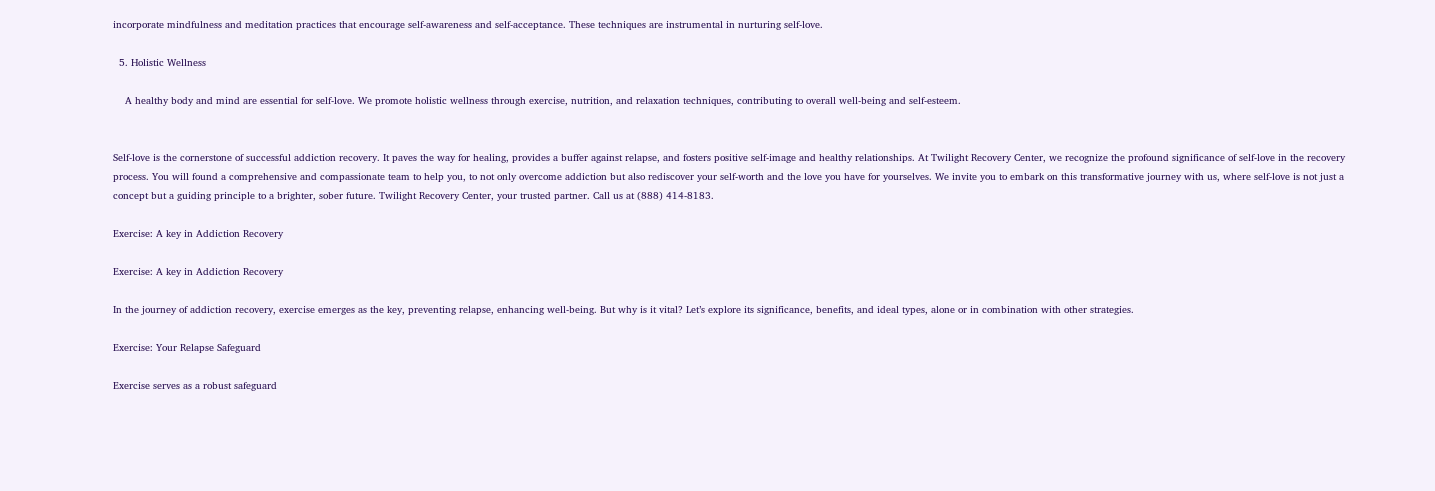incorporate mindfulness and meditation practices that encourage self-awareness and self-acceptance. These techniques are instrumental in nurturing self-love.

  5. Holistic Wellness

    A healthy body and mind are essential for self-love. We promote holistic wellness through exercise, nutrition, and relaxation techniques, contributing to overall well-being and self-esteem.


Self-love is the cornerstone of successful addiction recovery. It paves the way for healing, provides a buffer against relapse, and fosters positive self-image and healthy relationships. At Twilight Recovery Center, we recognize the profound significance of self-love in the recovery process. You will found a comprehensive and compassionate team to help you, to not only overcome addiction but also rediscover your self-worth and the love you have for yourselves. We invite you to embark on this transformative journey with us, where self-love is not just a concept but a guiding principle to a brighter, sober future. Twilight Recovery Center, your trusted partner. Call us at (888) 414-8183.

Exercise: A key in Addiction Recovery

Exercise: A key in Addiction Recovery

In the journey of addiction recovery, exercise emerges as the key, preventing relapse, enhancing well-being. But why is it vital? Let’s explore its significance, benefits, and ideal types, alone or in combination with other strategies.

Exercise: Your Relapse Safeguard

Exercise serves as a robust safeguard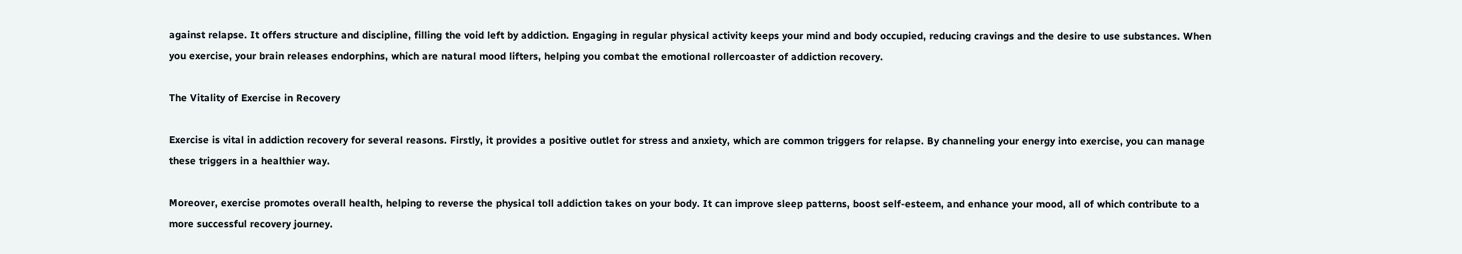against relapse. It offers structure and discipline, filling the void left by addiction. Engaging in regular physical activity keeps your mind and body occupied, reducing cravings and the desire to use substances. When you exercise, your brain releases endorphins, which are natural mood lifters, helping you combat the emotional rollercoaster of addiction recovery.

The Vitality of Exercise in Recovery

Exercise is vital in addiction recovery for several reasons. Firstly, it provides a positive outlet for stress and anxiety, which are common triggers for relapse. By channeling your energy into exercise, you can manage these triggers in a healthier way.

Moreover, exercise promotes overall health, helping to reverse the physical toll addiction takes on your body. It can improve sleep patterns, boost self-esteem, and enhance your mood, all of which contribute to a more successful recovery journey.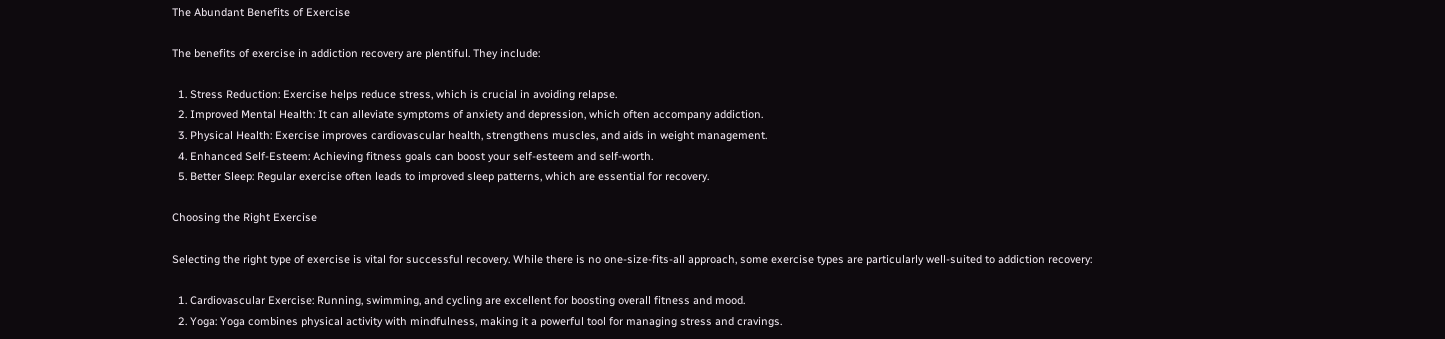The Abundant Benefits of Exercise

The benefits of exercise in addiction recovery are plentiful. They include:

  1. Stress Reduction: Exercise helps reduce stress, which is crucial in avoiding relapse.
  2. Improved Mental Health: It can alleviate symptoms of anxiety and depression, which often accompany addiction.
  3. Physical Health: Exercise improves cardiovascular health, strengthens muscles, and aids in weight management.
  4. Enhanced Self-Esteem: Achieving fitness goals can boost your self-esteem and self-worth.
  5. Better Sleep: Regular exercise often leads to improved sleep patterns, which are essential for recovery.

Choosing the Right Exercise

Selecting the right type of exercise is vital for successful recovery. While there is no one-size-fits-all approach, some exercise types are particularly well-suited to addiction recovery:

  1. Cardiovascular Exercise: Running, swimming, and cycling are excellent for boosting overall fitness and mood.
  2. Yoga: Yoga combines physical activity with mindfulness, making it a powerful tool for managing stress and cravings.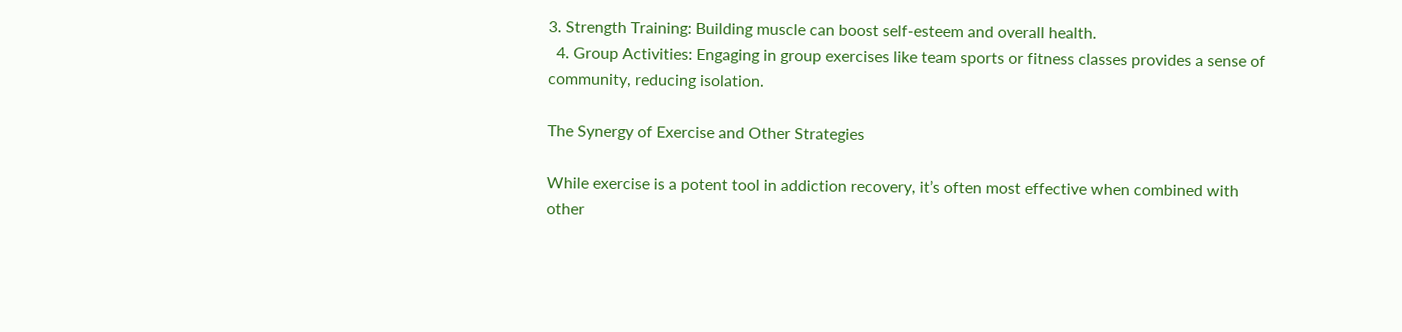3. Strength Training: Building muscle can boost self-esteem and overall health.
  4. Group Activities: Engaging in group exercises like team sports or fitness classes provides a sense of community, reducing isolation.

The Synergy of Exercise and Other Strategies

While exercise is a potent tool in addiction recovery, it’s often most effective when combined with other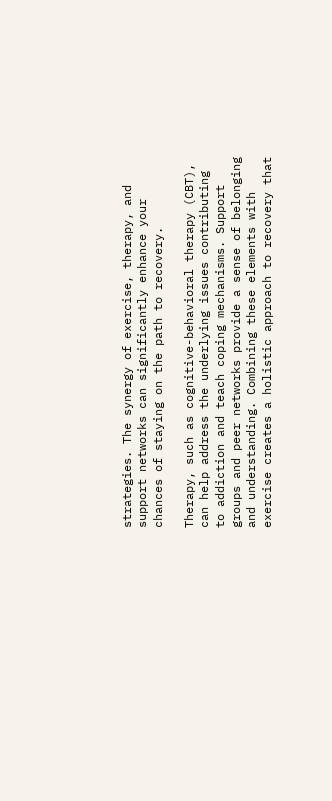strategies. The synergy of exercise, therapy, and support networks can significantly enhance your chances of staying on the path to recovery.

Therapy, such as cognitive-behavioral therapy (CBT), can help address the underlying issues contributing to addiction and teach coping mechanisms. Support groups and peer networks provide a sense of belonging and understanding. Combining these elements with exercise creates a holistic approach to recovery that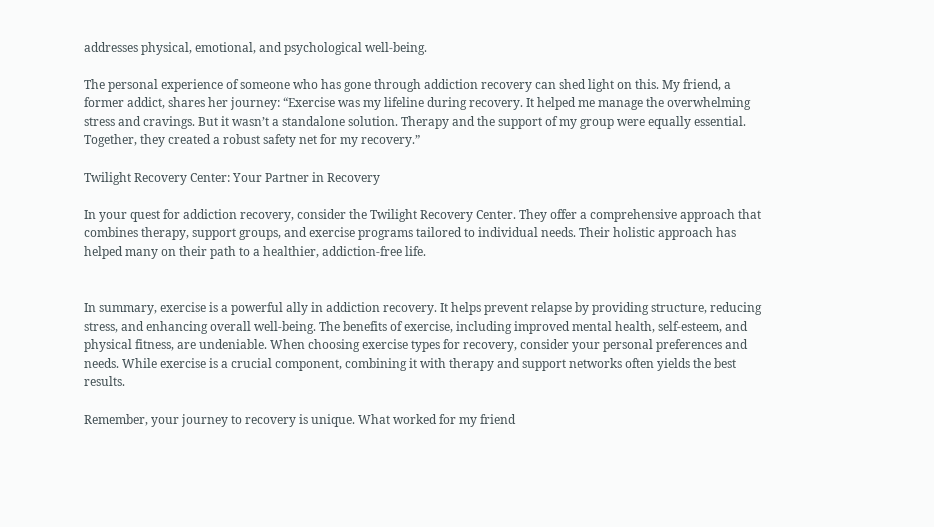addresses physical, emotional, and psychological well-being.

The personal experience of someone who has gone through addiction recovery can shed light on this. My friend, a former addict, shares her journey: “Exercise was my lifeline during recovery. It helped me manage the overwhelming stress and cravings. But it wasn’t a standalone solution. Therapy and the support of my group were equally essential. Together, they created a robust safety net for my recovery.”

Twilight Recovery Center: Your Partner in Recovery

In your quest for addiction recovery, consider the Twilight Recovery Center. They offer a comprehensive approach that combines therapy, support groups, and exercise programs tailored to individual needs. Their holistic approach has helped many on their path to a healthier, addiction-free life.


In summary, exercise is a powerful ally in addiction recovery. It helps prevent relapse by providing structure, reducing stress, and enhancing overall well-being. The benefits of exercise, including improved mental health, self-esteem, and physical fitness, are undeniable. When choosing exercise types for recovery, consider your personal preferences and needs. While exercise is a crucial component, combining it with therapy and support networks often yields the best results.

Remember, your journey to recovery is unique. What worked for my friend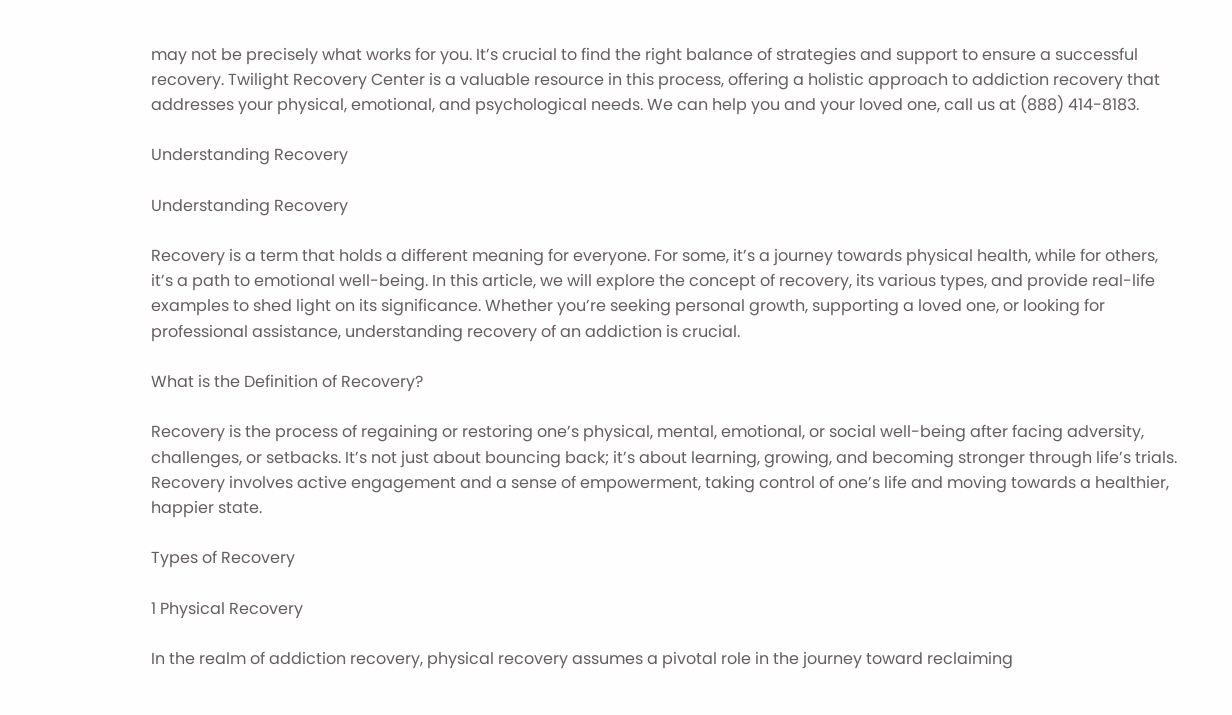may not be precisely what works for you. It’s crucial to find the right balance of strategies and support to ensure a successful recovery. Twilight Recovery Center is a valuable resource in this process, offering a holistic approach to addiction recovery that addresses your physical, emotional, and psychological needs. We can help you and your loved one, call us at (888) 414-8183.

Understanding Recovery

Understanding Recovery

Recovery is a term that holds a different meaning for everyone. For some, it’s a journey towards physical health, while for others, it’s a path to emotional well-being. In this article, we will explore the concept of recovery, its various types, and provide real-life examples to shed light on its significance. Whether you’re seeking personal growth, supporting a loved one, or looking for professional assistance, understanding recovery of an addiction is crucial.

What is the Definition of Recovery?

Recovery is the process of regaining or restoring one’s physical, mental, emotional, or social well-being after facing adversity, challenges, or setbacks. It’s not just about bouncing back; it’s about learning, growing, and becoming stronger through life’s trials. Recovery involves active engagement and a sense of empowerment, taking control of one’s life and moving towards a healthier, happier state.

Types of Recovery

1 Physical Recovery

In the realm of addiction recovery, physical recovery assumes a pivotal role in the journey toward reclaiming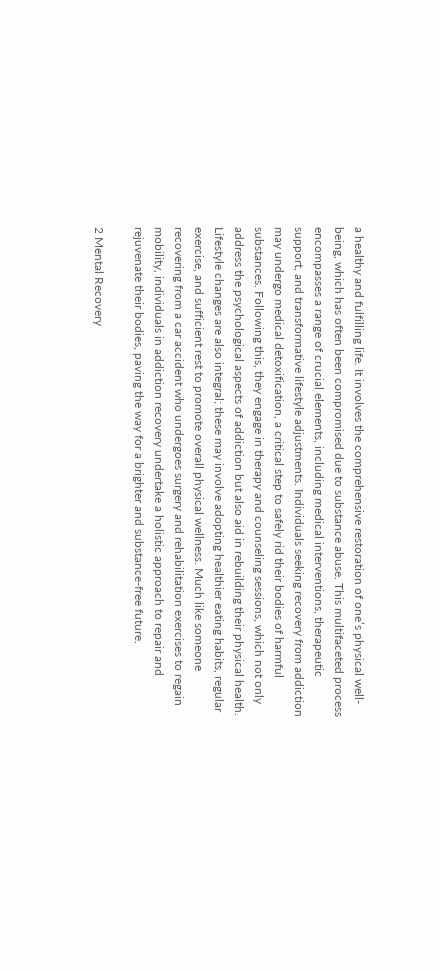a healthy and fulfilling life. It involves the comprehensive restoration of one’s physical well-being, which has often been compromised due to substance abuse. This multifaceted process encompasses a range of crucial elements, including medical interventions, therapeutic support, and transformative lifestyle adjustments. Individuals seeking recovery from addiction may undergo medical detoxification, a critical step to safely rid their bodies of harmful substances. Following this, they engage in therapy and counseling sessions, which not only address the psychological aspects of addiction but also aid in rebuilding their physical health. Lifestyle changes are also integral; these may involve adopting healthier eating habits, regular exercise, and sufficient rest to promote overall physical wellness. Much like someone recovering from a car accident who undergoes surgery and rehabilitation exercises to regain mobility, individuals in addiction recovery undertake a holistic approach to repair and rejuvenate their bodies, paving the way for a brighter and substance-free future.

2 Mental Recovery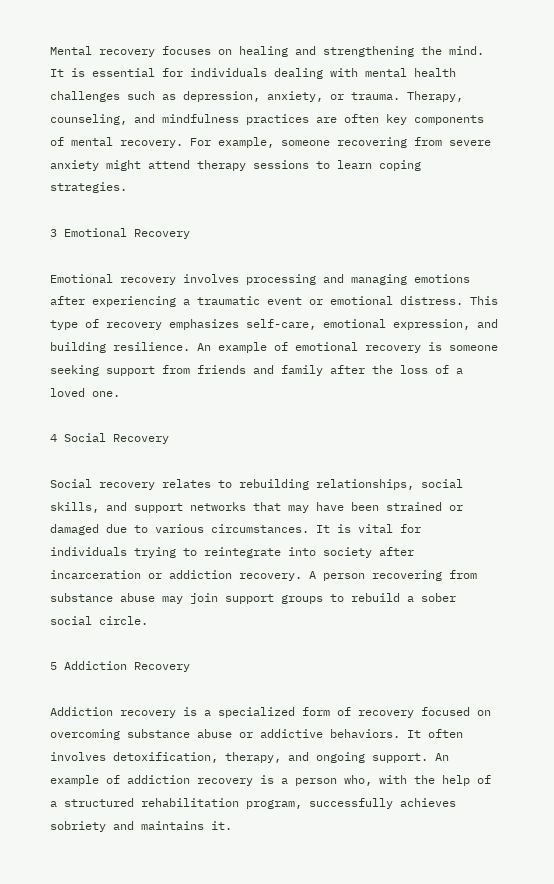Mental recovery focuses on healing and strengthening the mind. It is essential for individuals dealing with mental health challenges such as depression, anxiety, or trauma. Therapy, counseling, and mindfulness practices are often key components of mental recovery. For example, someone recovering from severe anxiety might attend therapy sessions to learn coping strategies.

3 Emotional Recovery

Emotional recovery involves processing and managing emotions after experiencing a traumatic event or emotional distress. This type of recovery emphasizes self-care, emotional expression, and building resilience. An example of emotional recovery is someone seeking support from friends and family after the loss of a loved one.

4 Social Recovery

Social recovery relates to rebuilding relationships, social skills, and support networks that may have been strained or damaged due to various circumstances. It is vital for individuals trying to reintegrate into society after incarceration or addiction recovery. A person recovering from substance abuse may join support groups to rebuild a sober social circle.

5 Addiction Recovery

Addiction recovery is a specialized form of recovery focused on overcoming substance abuse or addictive behaviors. It often involves detoxification, therapy, and ongoing support. An example of addiction recovery is a person who, with the help of a structured rehabilitation program, successfully achieves sobriety and maintains it.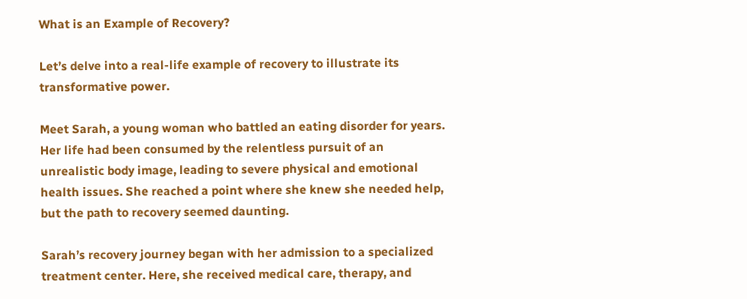What is an Example of Recovery?

Let’s delve into a real-life example of recovery to illustrate its transformative power.

Meet Sarah, a young woman who battled an eating disorder for years. Her life had been consumed by the relentless pursuit of an unrealistic body image, leading to severe physical and emotional health issues. She reached a point where she knew she needed help, but the path to recovery seemed daunting.

Sarah’s recovery journey began with her admission to a specialized treatment center. Here, she received medical care, therapy, and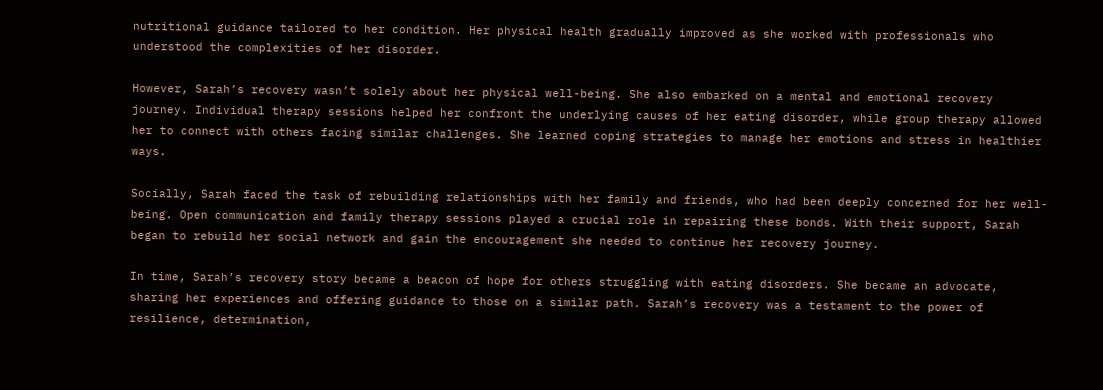nutritional guidance tailored to her condition. Her physical health gradually improved as she worked with professionals who understood the complexities of her disorder.

However, Sarah’s recovery wasn’t solely about her physical well-being. She also embarked on a mental and emotional recovery journey. Individual therapy sessions helped her confront the underlying causes of her eating disorder, while group therapy allowed her to connect with others facing similar challenges. She learned coping strategies to manage her emotions and stress in healthier ways.

Socially, Sarah faced the task of rebuilding relationships with her family and friends, who had been deeply concerned for her well-being. Open communication and family therapy sessions played a crucial role in repairing these bonds. With their support, Sarah began to rebuild her social network and gain the encouragement she needed to continue her recovery journey.

In time, Sarah’s recovery story became a beacon of hope for others struggling with eating disorders. She became an advocate, sharing her experiences and offering guidance to those on a similar path. Sarah’s recovery was a testament to the power of resilience, determination,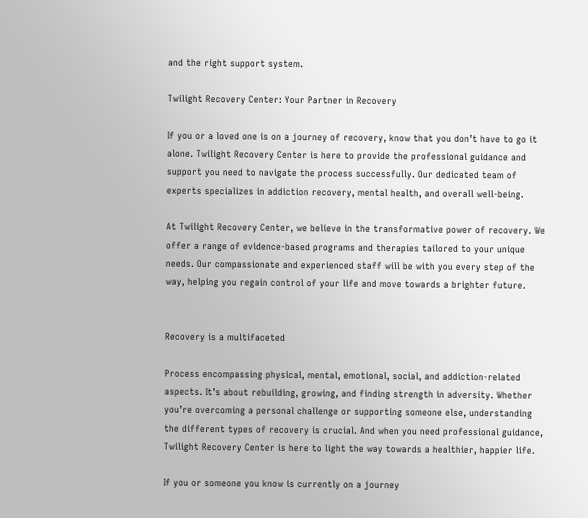and the right support system.

Twilight Recovery Center: Your Partner in Recovery

If you or a loved one is on a journey of recovery, know that you don’t have to go it alone. Twilight Recovery Center is here to provide the professional guidance and support you need to navigate the process successfully. Our dedicated team of experts specializes in addiction recovery, mental health, and overall well-being.

At Twilight Recovery Center, we believe in the transformative power of recovery. We offer a range of evidence-based programs and therapies tailored to your unique needs. Our compassionate and experienced staff will be with you every step of the way, helping you regain control of your life and move towards a brighter future.


Recovery is a multifaceted

Process encompassing physical, mental, emotional, social, and addiction-related aspects. It’s about rebuilding, growing, and finding strength in adversity. Whether you’re overcoming a personal challenge or supporting someone else, understanding the different types of recovery is crucial. And when you need professional guidance, Twilight Recovery Center is here to light the way towards a healthier, happier life.

If you or someone you know is currently on a journey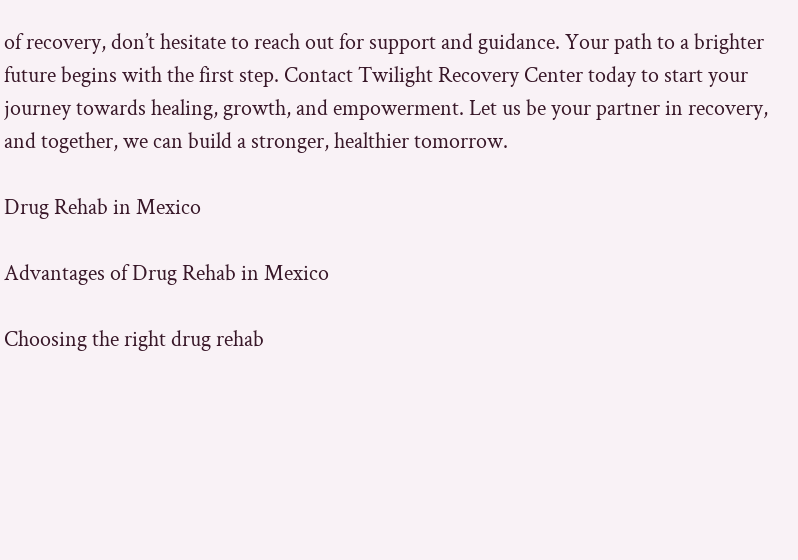of recovery, don’t hesitate to reach out for support and guidance. Your path to a brighter future begins with the first step. Contact Twilight Recovery Center today to start your journey towards healing, growth, and empowerment. Let us be your partner in recovery, and together, we can build a stronger, healthier tomorrow.

Drug Rehab in Mexico

Advantages of Drug Rehab in Mexico

Choosing the right drug rehab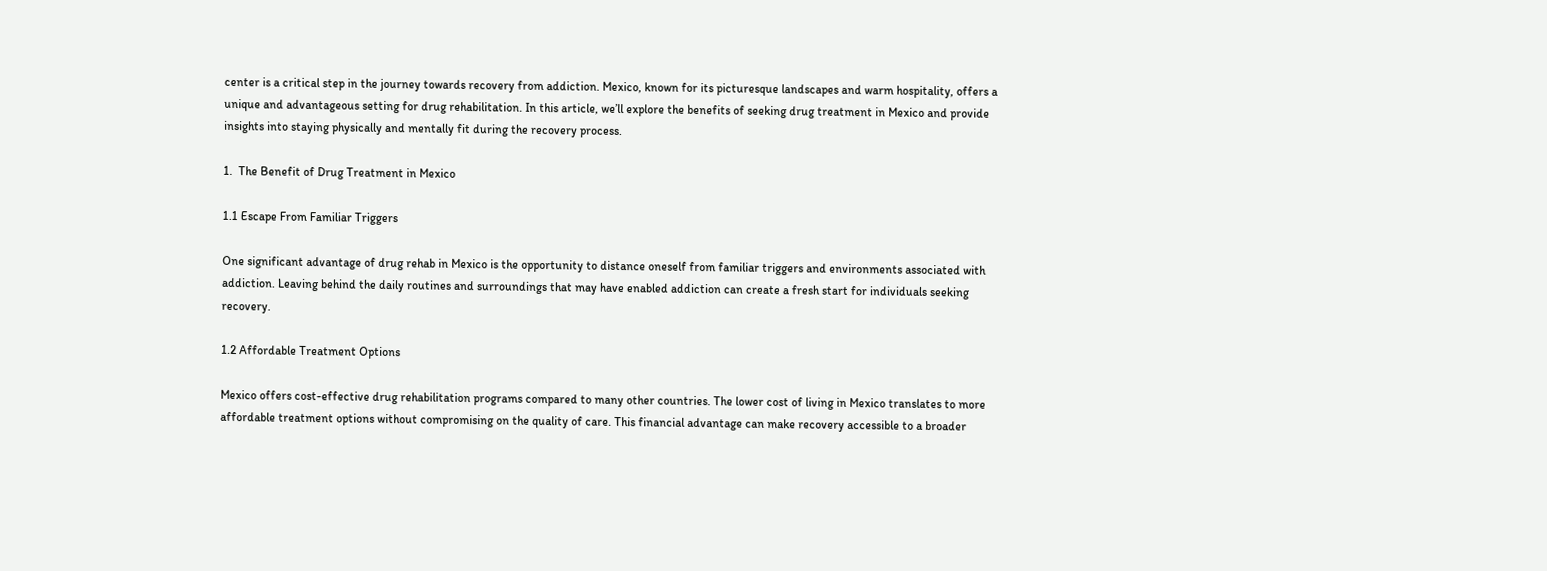center is a critical step in the journey towards recovery from addiction. Mexico, known for its picturesque landscapes and warm hospitality, offers a unique and advantageous setting for drug rehabilitation. In this article, we’ll explore the benefits of seeking drug treatment in Mexico and provide insights into staying physically and mentally fit during the recovery process.

1.  The Benefit of Drug Treatment in Mexico

1.1 Escape From Familiar Triggers

One significant advantage of drug rehab in Mexico is the opportunity to distance oneself from familiar triggers and environments associated with addiction. Leaving behind the daily routines and surroundings that may have enabled addiction can create a fresh start for individuals seeking recovery.

1.2 Affordable Treatment Options

Mexico offers cost-effective drug rehabilitation programs compared to many other countries. The lower cost of living in Mexico translates to more affordable treatment options without compromising on the quality of care. This financial advantage can make recovery accessible to a broader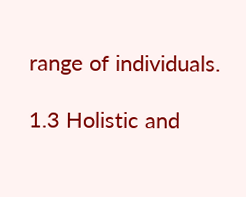range of individuals.

1.3 Holistic and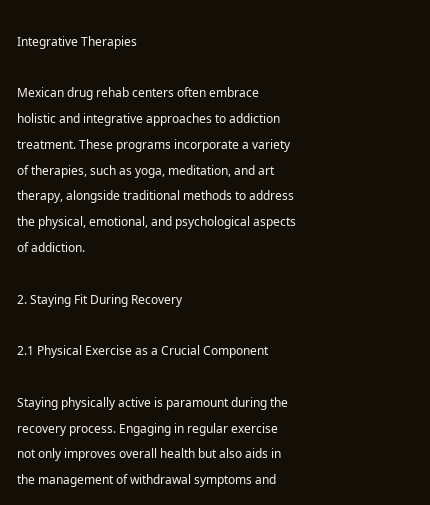Integrative Therapies

Mexican drug rehab centers often embrace holistic and integrative approaches to addiction treatment. These programs incorporate a variety of therapies, such as yoga, meditation, and art therapy, alongside traditional methods to address the physical, emotional, and psychological aspects of addiction.

2. Staying Fit During Recovery

2.1 Physical Exercise as a Crucial Component

Staying physically active is paramount during the recovery process. Engaging in regular exercise not only improves overall health but also aids in the management of withdrawal symptoms and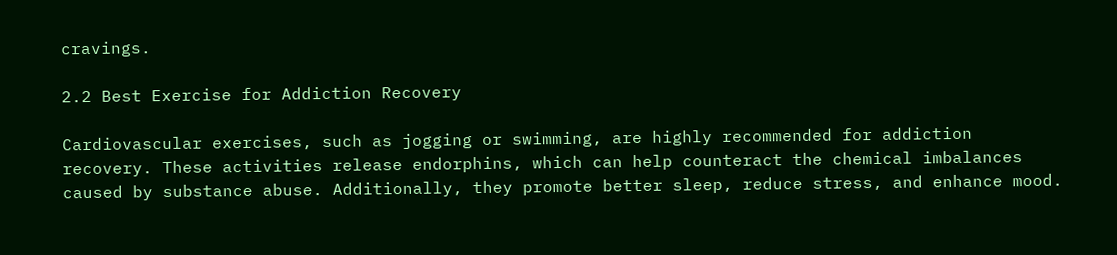cravings.

2.2 Best Exercise for Addiction Recovery

Cardiovascular exercises, such as jogging or swimming, are highly recommended for addiction recovery. These activities release endorphins, which can help counteract the chemical imbalances caused by substance abuse. Additionally, they promote better sleep, reduce stress, and enhance mood.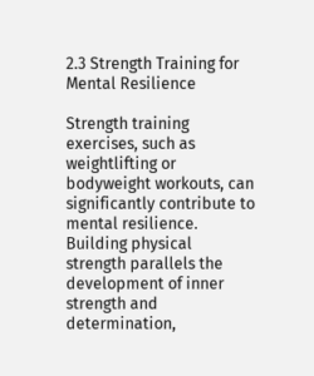2.3 Strength Training for Mental Resilience

Strength training exercises, such as weightlifting or bodyweight workouts, can significantly contribute to mental resilience. Building physical strength parallels the development of inner strength and determination,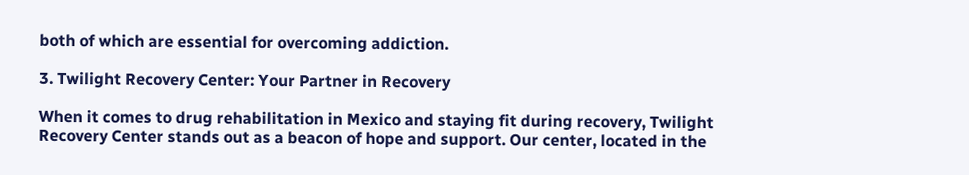both of which are essential for overcoming addiction.

3. Twilight Recovery Center: Your Partner in Recovery

When it comes to drug rehabilitation in Mexico and staying fit during recovery, Twilight Recovery Center stands out as a beacon of hope and support. Our center, located in the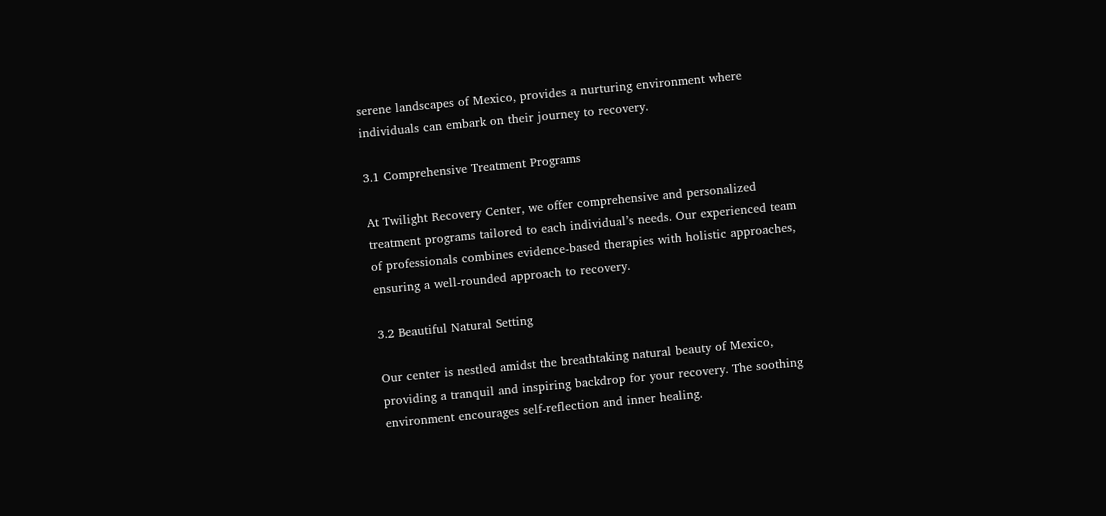serene landscapes of Mexico, provides a nurturing environment where individuals can embark on their journey to recovery.

3.1 Comprehensive Treatment Programs

At Twilight Recovery Center, we offer comprehensive and personalized treatment programs tailored to each individual’s needs. Our experienced team of professionals combines evidence-based therapies with holistic approaches, ensuring a well-rounded approach to recovery.

3.2 Beautiful Natural Setting

Our center is nestled amidst the breathtaking natural beauty of Mexico, providing a tranquil and inspiring backdrop for your recovery. The soothing environment encourages self-reflection and inner healing.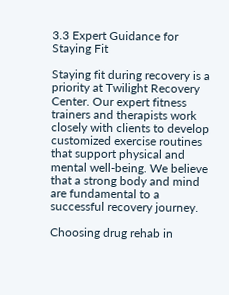3.3 Expert Guidance for Staying Fit

Staying fit during recovery is a priority at Twilight Recovery Center. Our expert fitness trainers and therapists work closely with clients to develop customized exercise routines that support physical and mental well-being. We believe that a strong body and mind are fundamental to a successful recovery journey.

Choosing drug rehab in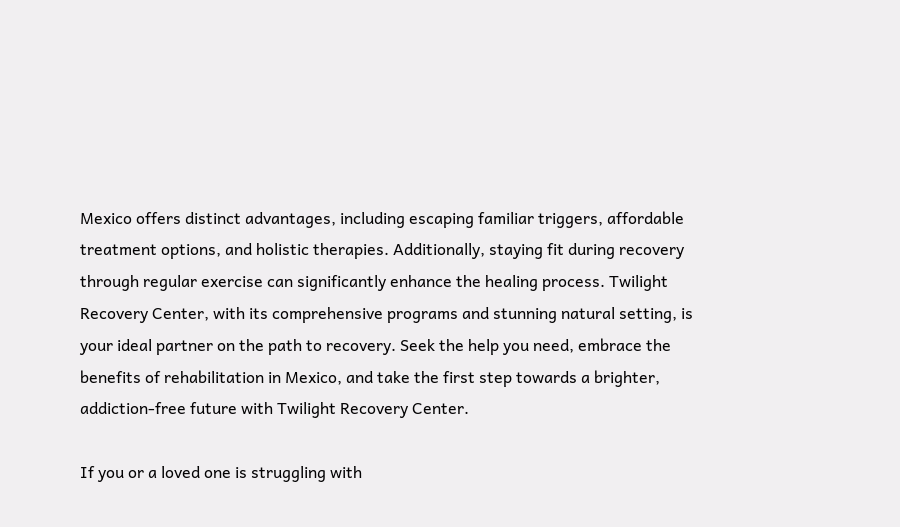Mexico offers distinct advantages, including escaping familiar triggers, affordable treatment options, and holistic therapies. Additionally, staying fit during recovery through regular exercise can significantly enhance the healing process. Twilight Recovery Center, with its comprehensive programs and stunning natural setting, is your ideal partner on the path to recovery. Seek the help you need, embrace the benefits of rehabilitation in Mexico, and take the first step towards a brighter, addiction-free future with Twilight Recovery Center.

If you or a loved one is struggling with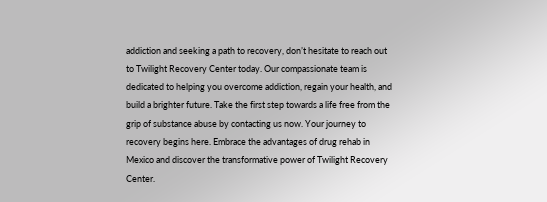addiction and seeking a path to recovery, don’t hesitate to reach out to Twilight Recovery Center today. Our compassionate team is dedicated to helping you overcome addiction, regain your health, and build a brighter future. Take the first step towards a life free from the grip of substance abuse by contacting us now. Your journey to recovery begins here. Embrace the advantages of drug rehab in Mexico and discover the transformative power of Twilight Recovery Center.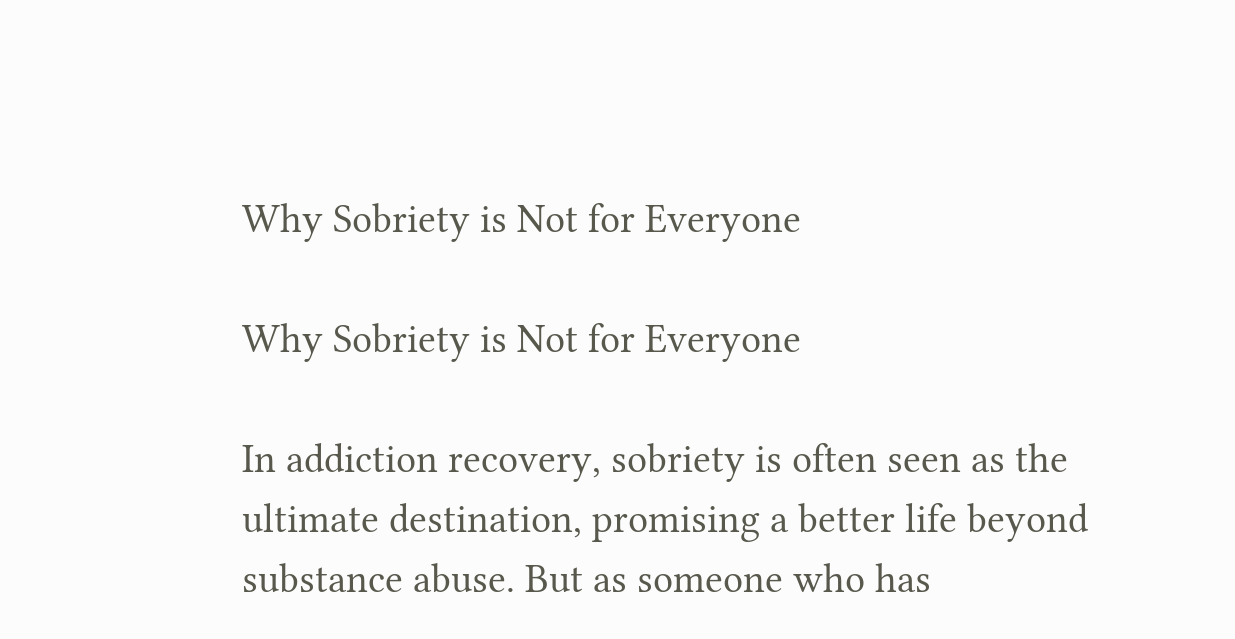Why Sobriety is Not for Everyone

Why Sobriety is Not for Everyone

In addiction recovery, sobriety is often seen as the ultimate destination, promising a better life beyond substance abuse. But as someone who has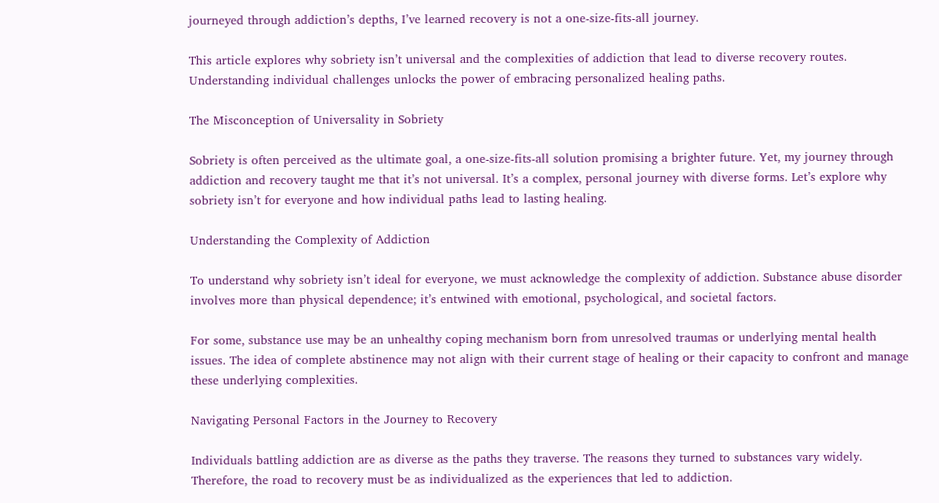journeyed through addiction’s depths, I’ve learned recovery is not a one-size-fits-all journey.

This article explores why sobriety isn’t universal and the complexities of addiction that lead to diverse recovery routes. Understanding individual challenges unlocks the power of embracing personalized healing paths.

The Misconception of Universality in Sobriety

Sobriety is often perceived as the ultimate goal, a one-size-fits-all solution promising a brighter future. Yet, my journey through addiction and recovery taught me that it’s not universal. It’s a complex, personal journey with diverse forms. Let’s explore why sobriety isn’t for everyone and how individual paths lead to lasting healing.

Understanding the Complexity of Addiction

To understand why sobriety isn’t ideal for everyone, we must acknowledge the complexity of addiction. Substance abuse disorder involves more than physical dependence; it’s entwined with emotional, psychological, and societal factors.

For some, substance use may be an unhealthy coping mechanism born from unresolved traumas or underlying mental health issues. The idea of complete abstinence may not align with their current stage of healing or their capacity to confront and manage these underlying complexities.

Navigating Personal Factors in the Journey to Recovery

Individuals battling addiction are as diverse as the paths they traverse. The reasons they turned to substances vary widely. Therefore, the road to recovery must be as individualized as the experiences that led to addiction.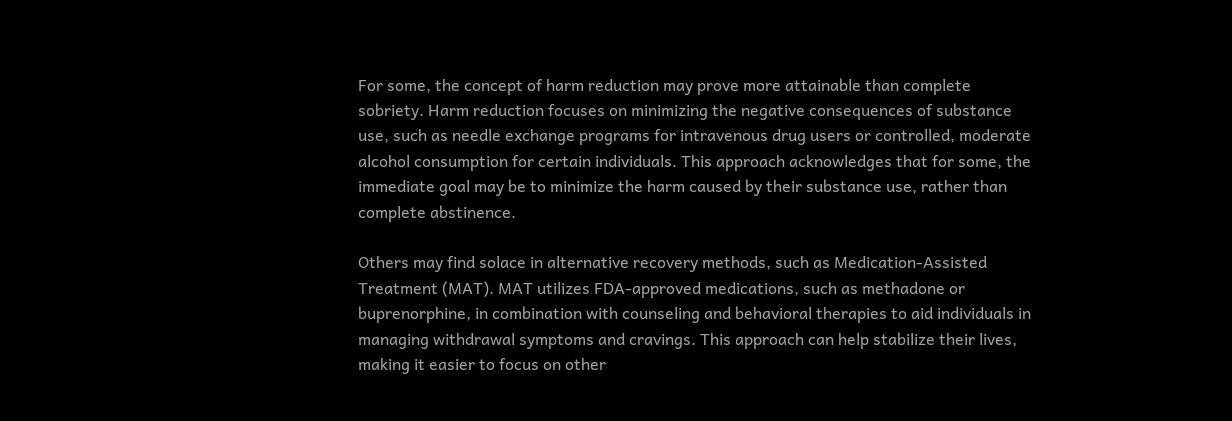For some, the concept of harm reduction may prove more attainable than complete sobriety. Harm reduction focuses on minimizing the negative consequences of substance use, such as needle exchange programs for intravenous drug users or controlled, moderate alcohol consumption for certain individuals. This approach acknowledges that for some, the immediate goal may be to minimize the harm caused by their substance use, rather than complete abstinence.

Others may find solace in alternative recovery methods, such as Medication-Assisted Treatment (MAT). MAT utilizes FDA-approved medications, such as methadone or buprenorphine, in combination with counseling and behavioral therapies to aid individuals in managing withdrawal symptoms and cravings. This approach can help stabilize their lives, making it easier to focus on other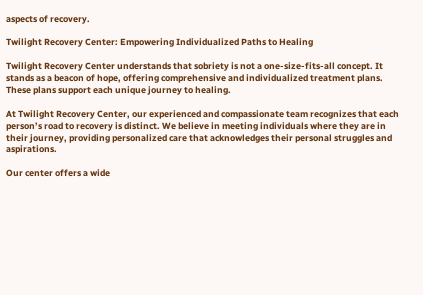aspects of recovery.

Twilight Recovery Center: Empowering Individualized Paths to Healing

Twilight Recovery Center understands that sobriety is not a one-size-fits-all concept. It stands as a beacon of hope, offering comprehensive and individualized treatment plans. These plans support each unique journey to healing.

At Twilight Recovery Center, our experienced and compassionate team recognizes that each person’s road to recovery is distinct. We believe in meeting individuals where they are in their journey, providing personalized care that acknowledges their personal struggles and aspirations.

Our center offers a wide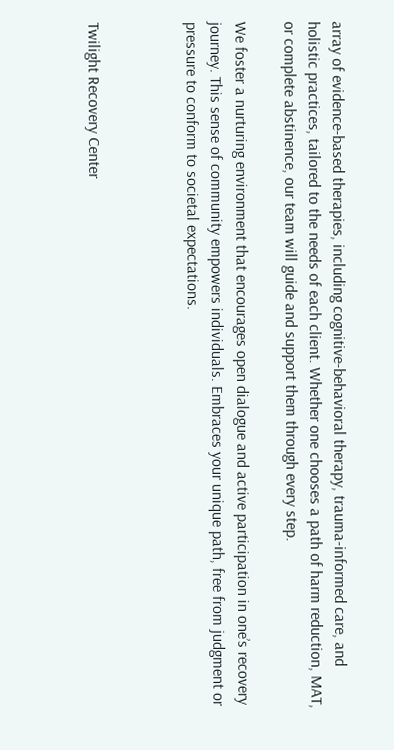array of evidence-based therapies, including cognitive-behavioral therapy, trauma-informed care, and holistic practices, tailored to the needs of each client. Whether one chooses a path of harm reduction, MAT, or complete abstinence, our team will guide and support them through every step.

We foster a nurturing environment that encourages open dialogue and active participation in one’s recovery journey. This sense of community empowers individuals. Embraces your unique path, free from judgment or pressure to conform to societal expectations.



Twilight Recovery Center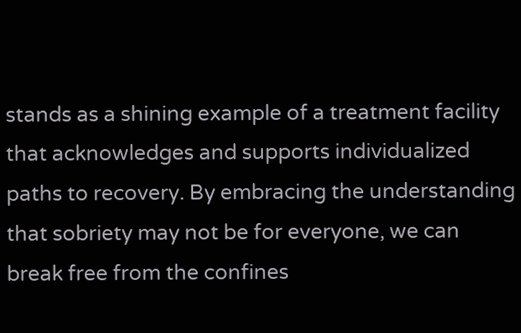stands as a shining example of a treatment facility that acknowledges and supports individualized paths to recovery. By embracing the understanding that sobriety may not be for everyone, we can break free from the confines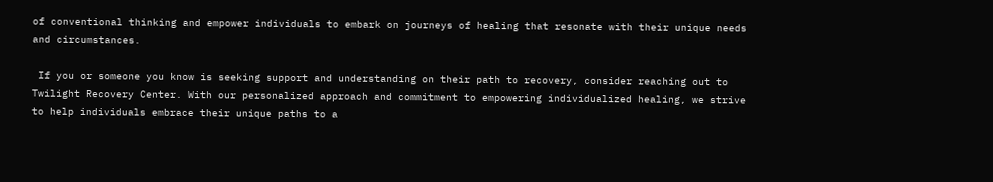of conventional thinking and empower individuals to embark on journeys of healing that resonate with their unique needs and circumstances.

 If you or someone you know is seeking support and understanding on their path to recovery, consider reaching out to Twilight Recovery Center. With our personalized approach and commitment to empowering individualized healing, we strive to help individuals embrace their unique paths to a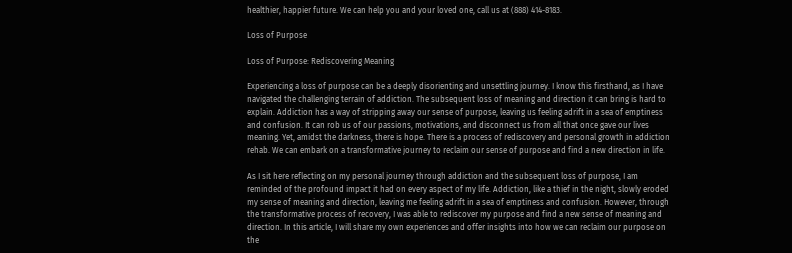healthier, happier future. We can help you and your loved one, call us at (888) 414-8183.

Loss of Purpose

Loss of Purpose: Rediscovering Meaning

Experiencing a loss of purpose can be a deeply disorienting and unsettling journey. I know this firsthand, as I have navigated the challenging terrain of addiction. The subsequent loss of meaning and direction it can bring is hard to explain. Addiction has a way of stripping away our sense of purpose, leaving us feeling adrift in a sea of emptiness and confusion. It can rob us of our passions, motivations, and disconnect us from all that once gave our lives meaning. Yet, amidst the darkness, there is hope. There is a process of rediscovery and personal growth in addiction rehab. We can embark on a transformative journey to reclaim our sense of purpose and find a new direction in life.

As I sit here reflecting on my personal journey through addiction and the subsequent loss of purpose, I am reminded of the profound impact it had on every aspect of my life. Addiction, like a thief in the night, slowly eroded my sense of meaning and direction, leaving me feeling adrift in a sea of emptiness and confusion. However, through the transformative process of recovery, I was able to rediscover my purpose and find a new sense of meaning and direction. In this article, I will share my own experiences and offer insights into how we can reclaim our purpose on the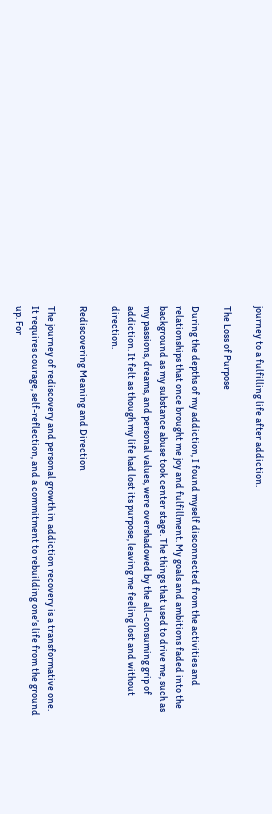journey to a fulfilling life after addiction.

The Loss of Purpose

During the depths of my addiction, I found myself disconnected from the activities and relationships that once brought me joy and fulfillment. My goals and ambitions faded into the background as my substance abuse took center stage. The things that used to drive me, such as my passions, dreams, and personal values, were overshadowed by the all-consuming grip of addiction. It felt as though my life had lost its purpose, leaving me feeling lost and without direction.

Rediscovering Meaning and Direction

The journey of rediscovery and personal growth in addiction recovery is a transformative one. It requires courage, self-reflection, and a commitment to rebuilding one’s life from the ground up. For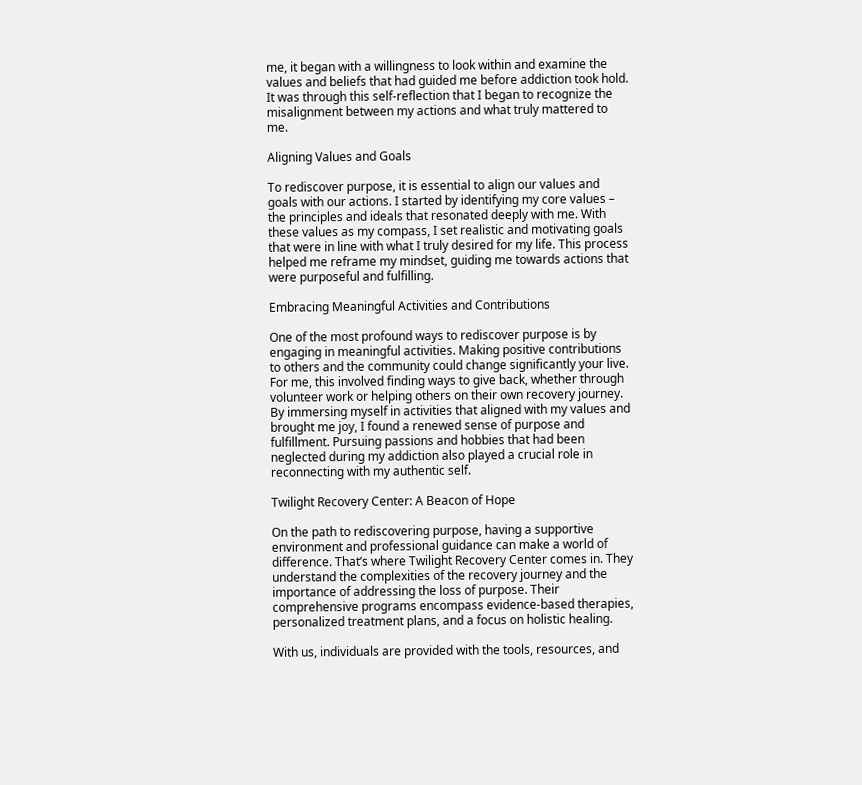me, it began with a willingness to look within and examine the values and beliefs that had guided me before addiction took hold. It was through this self-reflection that I began to recognize the misalignment between my actions and what truly mattered to me.

Aligning Values and Goals

To rediscover purpose, it is essential to align our values and goals with our actions. I started by identifying my core values – the principles and ideals that resonated deeply with me. With these values as my compass, I set realistic and motivating goals that were in line with what I truly desired for my life. This process helped me reframe my mindset, guiding me towards actions that were purposeful and fulfilling.

Embracing Meaningful Activities and Contributions

One of the most profound ways to rediscover purpose is by engaging in meaningful activities. Making positive contributions to others and the community could change significantly your live. For me, this involved finding ways to give back, whether through volunteer work or helping others on their own recovery journey. By immersing myself in activities that aligned with my values and brought me joy, I found a renewed sense of purpose and fulfillment. Pursuing passions and hobbies that had been neglected during my addiction also played a crucial role in reconnecting with my authentic self.

Twilight Recovery Center: A Beacon of Hope

On the path to rediscovering purpose, having a supportive environment and professional guidance can make a world of difference. That’s where Twilight Recovery Center comes in. They understand the complexities of the recovery journey and the importance of addressing the loss of purpose. Their comprehensive programs encompass evidence-based therapies, personalized treatment plans, and a focus on holistic healing.

With us, individuals are provided with the tools, resources, and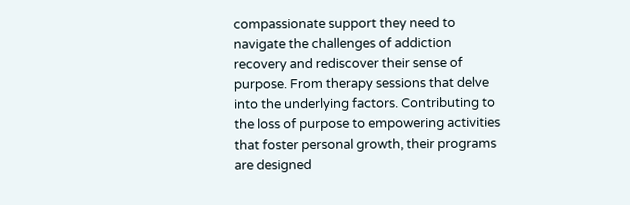compassionate support they need to navigate the challenges of addiction recovery and rediscover their sense of purpose. From therapy sessions that delve into the underlying factors. Contributing to the loss of purpose to empowering activities that foster personal growth, their programs are designed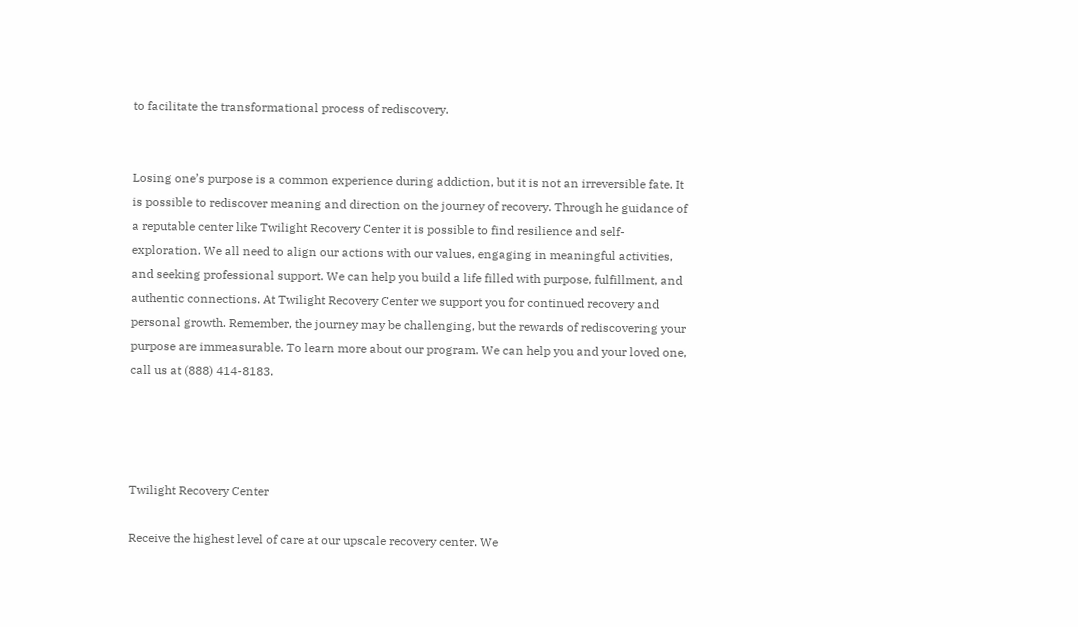to facilitate the transformational process of rediscovery.


Losing one’s purpose is a common experience during addiction, but it is not an irreversible fate. It is possible to rediscover meaning and direction on the journey of recovery. Through he guidance of a reputable center like Twilight Recovery Center it is possible to find resilience and self-exploration. We all need to align our actions with our values, engaging in meaningful activities, and seeking professional support. We can help you build a life filled with purpose, fulfillment, and authentic connections. At Twilight Recovery Center we support you for continued recovery and personal growth. Remember, the journey may be challenging, but the rewards of rediscovering your purpose are immeasurable. To learn more about our program. We can help you and your loved one, call us at (888) 414-8183.




Twilight Recovery Center

Receive the highest level of care at our upscale recovery center. We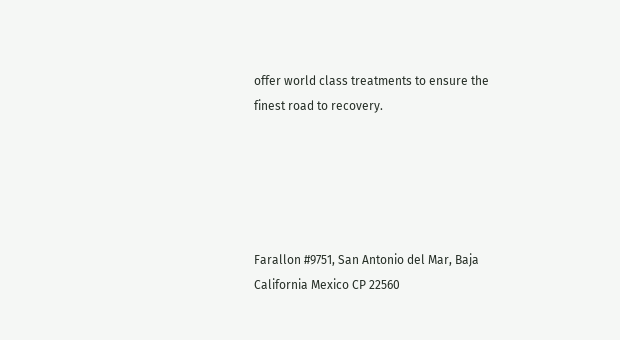offer world class treatments to ensure the finest road to recovery.





Farallon #9751, San Antonio del Mar, Baja California Mexico CP 22560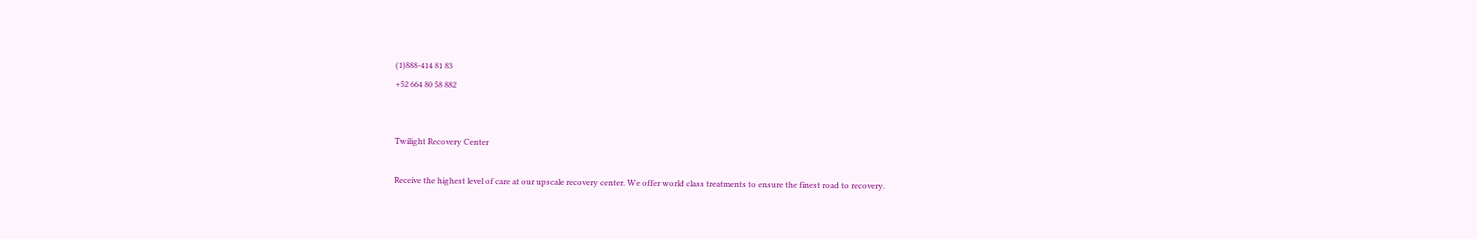(1)888-414 81 83
+52 664 80 58 882


Twilight Recovery Center

Receive the highest level of care at our upscale recovery center. We offer world class treatments to ensure the finest road to recovery.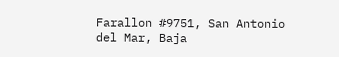Farallon #9751, San Antonio del Mar, Baja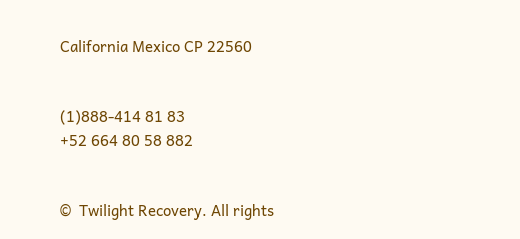California Mexico CP 22560


(1)888-414 81 83
+52 664 80 58 882


©  Twilight Recovery. All rights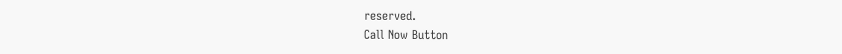reserved.
Call Now Button